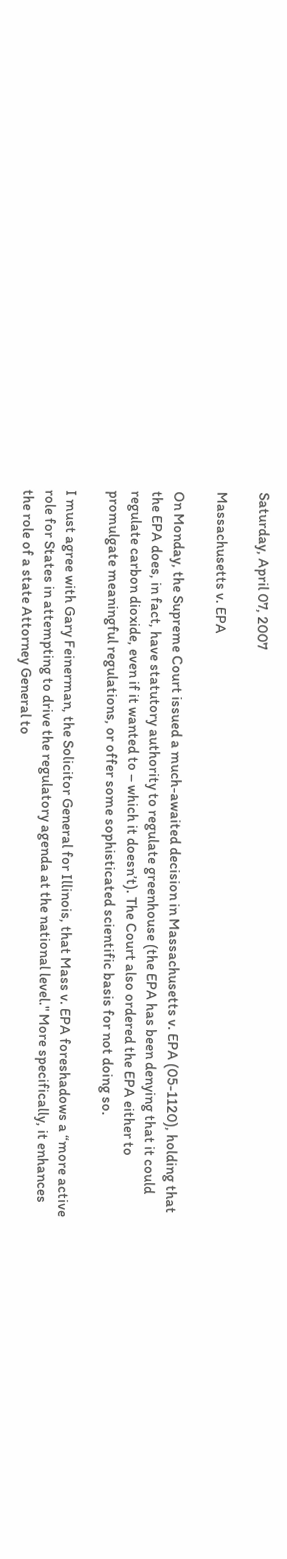Saturday, April 07, 2007

Massachusetts v. EPA

On Monday, the Supreme Court issued a much-awaited decision in Massachusetts v. EPA (05-1120), holding that the EPA does, in fact, have statutory authority to regulate greenhouse (the EPA has been denying that it could regulate carbon dioxide, even if it wanted to – which it doesn’t). The Court also ordered the EPA either to promulgate meaningful regulations, or offer some sophisticated scientific basis for not doing so.

I must agree with Gary Feinerman, the Solicitor General for Illinois, that Mass v. EPA foreshadows a “more active role for States in attempting to drive the regulatory agenda at the national level." More specifically, it enhances the role of a state Attorney General to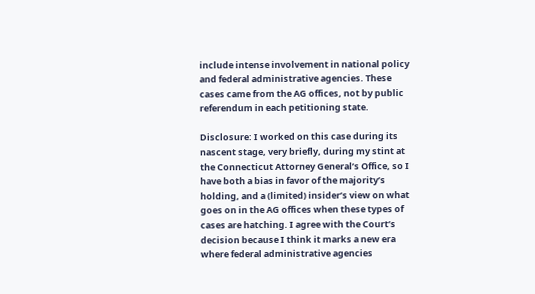include intense involvement in national policy and federal administrative agencies. These cases came from the AG offices, not by public referendum in each petitioning state.

Disclosure: I worked on this case during its nascent stage, very briefly, during my stint at the Connecticut Attorney General’s Office, so I have both a bias in favor of the majority’s holding, and a (limited) insider’s view on what goes on in the AG offices when these types of cases are hatching. I agree with the Court’s decision because I think it marks a new era where federal administrative agencies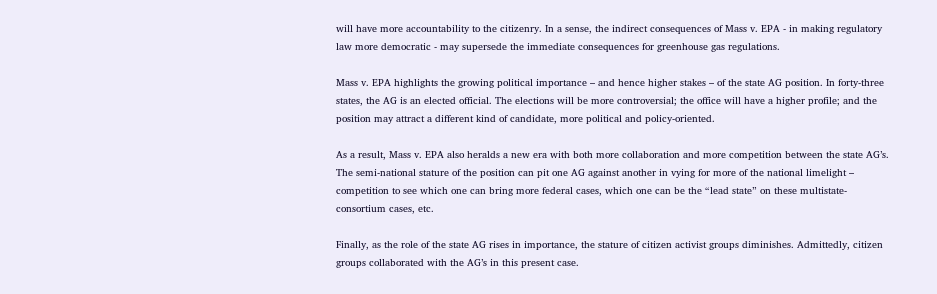will have more accountability to the citizenry. In a sense, the indirect consequences of Mass v. EPA - in making regulatory law more democratic - may supersede the immediate consequences for greenhouse gas regulations.

Mass v. EPA highlights the growing political importance – and hence higher stakes – of the state AG position. In forty-three states, the AG is an elected official. The elections will be more controversial; the office will have a higher profile; and the position may attract a different kind of candidate, more political and policy-oriented.

As a result, Mass v. EPA also heralds a new era with both more collaboration and more competition between the state AG’s. The semi-national stature of the position can pit one AG against another in vying for more of the national limelight – competition to see which one can bring more federal cases, which one can be the “lead state” on these multistate-consortium cases, etc.

Finally, as the role of the state AG rises in importance, the stature of citizen activist groups diminishes. Admittedly, citizen groups collaborated with the AG’s in this present case.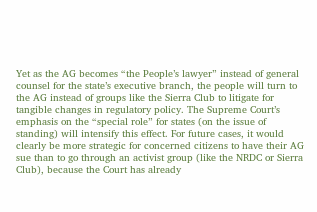Yet as the AG becomes “the People’s lawyer” instead of general counsel for the state’s executive branch, the people will turn to the AG instead of groups like the Sierra Club to litigate for tangible changes in regulatory policy. The Supreme Court’s emphasis on the “special role” for states (on the issue of standing) will intensify this effect. For future cases, it would clearly be more strategic for concerned citizens to have their AG sue than to go through an activist group (like the NRDC or Sierra Club), because the Court has already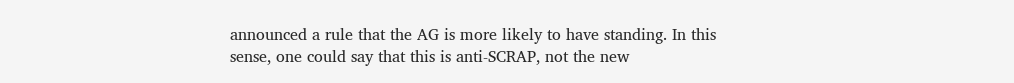announced a rule that the AG is more likely to have standing. In this sense, one could say that this is anti-SCRAP, not the new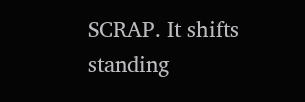SCRAP. It shifts standing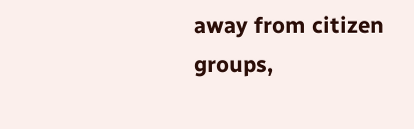away from citizen groups,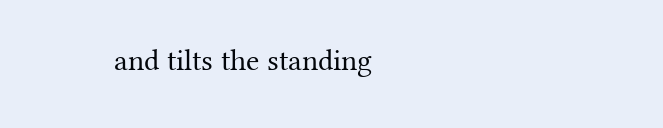and tilts the standing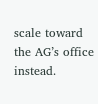scale toward the AG’s office instead.